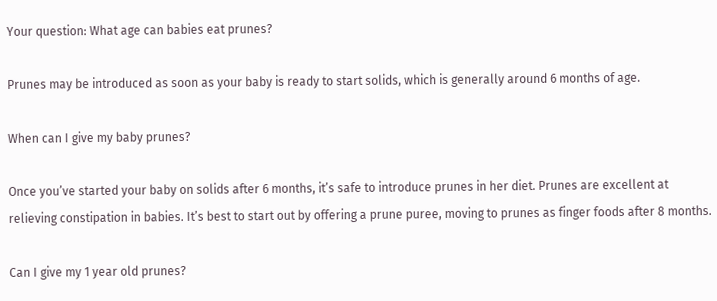Your question: What age can babies eat prunes?

Prunes may be introduced as soon as your baby is ready to start solids, which is generally around 6 months of age.

When can I give my baby prunes?

Once you’ve started your baby on solids after 6 months, it’s safe to introduce prunes in her diet. Prunes are excellent at relieving constipation in babies. It’s best to start out by offering a prune puree, moving to prunes as finger foods after 8 months.

Can I give my 1 year old prunes?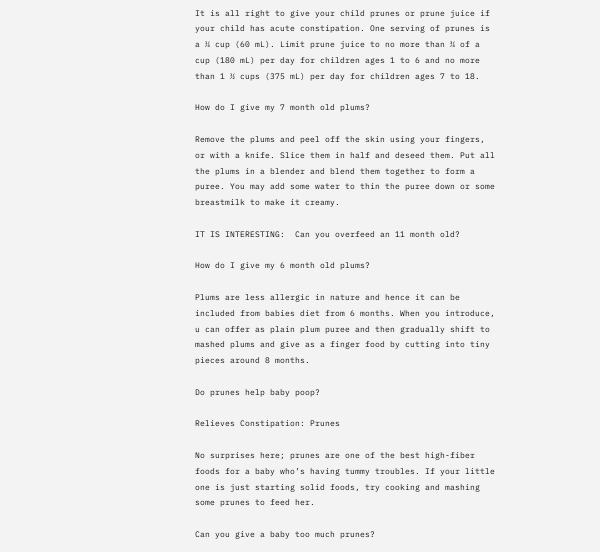It is all right to give your child prunes or prune juice if your child has acute constipation. One serving of prunes is a ¼ cup (60 mL). Limit prune juice to no more than ¾ of a cup (180 mL) per day for children ages 1 to 6 and no more than 1 ½ cups (375 mL) per day for children ages 7 to 18.

How do I give my 7 month old plums?

Remove the plums and peel off the skin using your fingers, or with a knife. Slice them in half and deseed them. Put all the plums in a blender and blend them together to form a puree. You may add some water to thin the puree down or some breastmilk to make it creamy.

IT IS INTERESTING:  Can you overfeed an 11 month old?

How do I give my 6 month old plums?

Plums are less allergic in nature and hence it can be included from babies diet from 6 months. When you introduce, u can offer as plain plum puree and then gradually shift to mashed plums and give as a finger food by cutting into tiny pieces around 8 months.

Do prunes help baby poop?

Relieves Constipation: Prunes

No surprises here; prunes are one of the best high-fiber foods for a baby who’s having tummy troubles. If your little one is just starting solid foods, try cooking and mashing some prunes to feed her.

Can you give a baby too much prunes?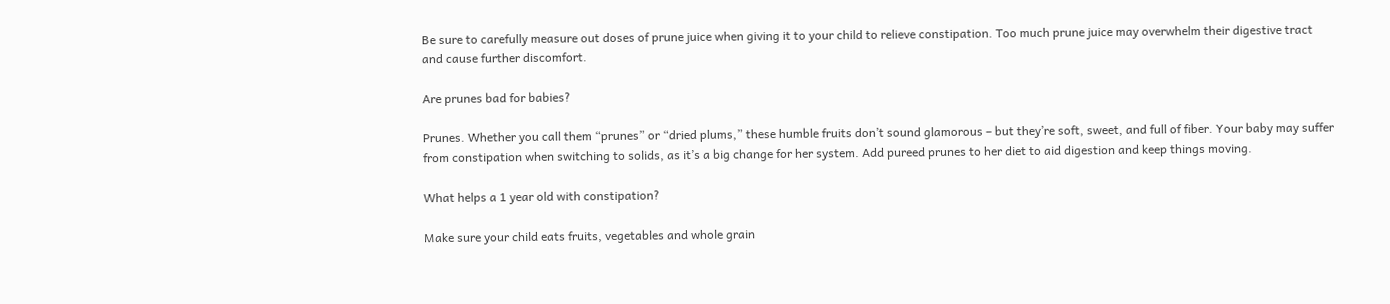Be sure to carefully measure out doses of prune juice when giving it to your child to relieve constipation. Too much prune juice may overwhelm their digestive tract and cause further discomfort.

Are prunes bad for babies?

Prunes. Whether you call them “prunes” or “dried plums,” these humble fruits don’t sound glamorous – but they’re soft, sweet, and full of fiber. Your baby may suffer from constipation when switching to solids, as it’s a big change for her system. Add pureed prunes to her diet to aid digestion and keep things moving.

What helps a 1 year old with constipation?

Make sure your child eats fruits, vegetables and whole grain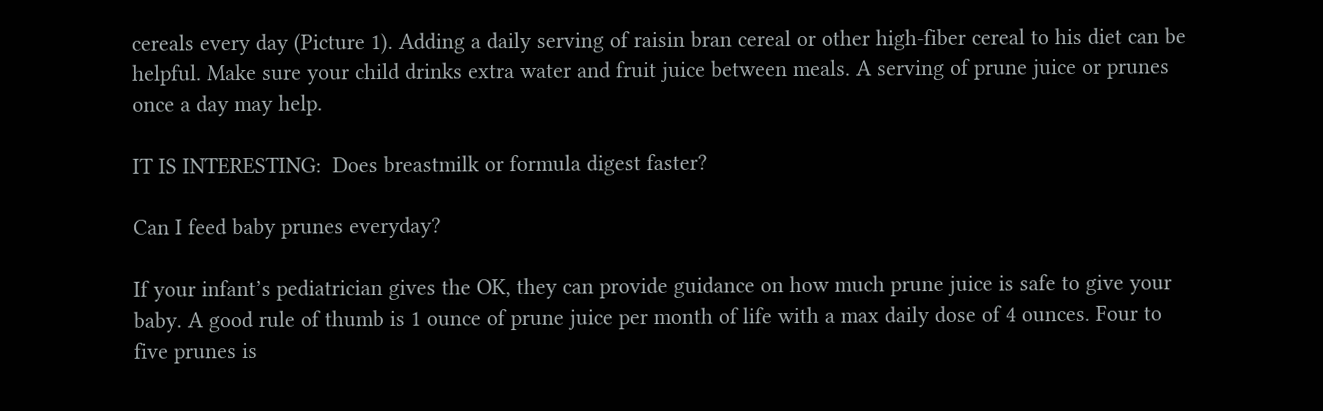cereals every day (Picture 1). Adding a daily serving of raisin bran cereal or other high-fiber cereal to his diet can be helpful. Make sure your child drinks extra water and fruit juice between meals. A serving of prune juice or prunes once a day may help.

IT IS INTERESTING:  Does breastmilk or formula digest faster?

Can I feed baby prunes everyday?

If your infant’s pediatrician gives the OK, they can provide guidance on how much prune juice is safe to give your baby. A good rule of thumb is 1 ounce of prune juice per month of life with a max daily dose of 4 ounces. Four to five prunes is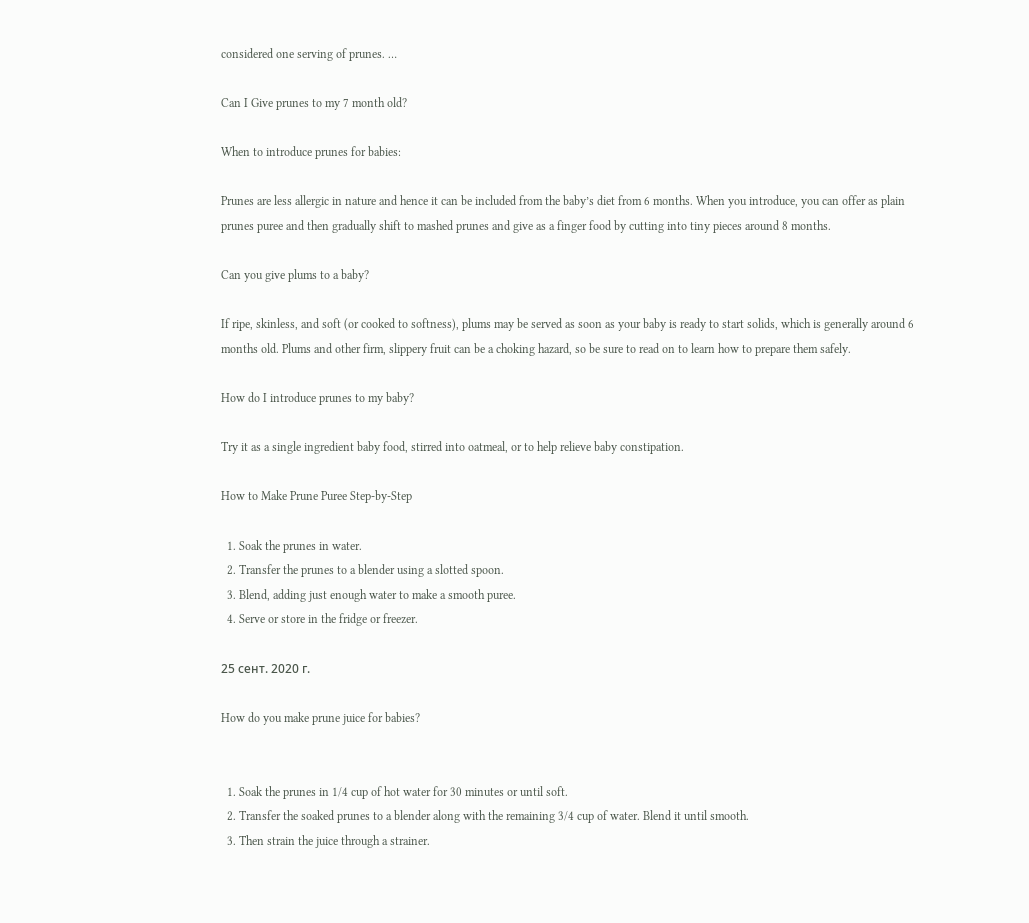considered one serving of prunes. …

Can I Give prunes to my 7 month old?

When to introduce prunes for babies:

Prunes are less allergic in nature and hence it can be included from the baby’s diet from 6 months. When you introduce, you can offer as plain prunes puree and then gradually shift to mashed prunes and give as a finger food by cutting into tiny pieces around 8 months.

Can you give plums to a baby?

If ripe, skinless, and soft (or cooked to softness), plums may be served as soon as your baby is ready to start solids, which is generally around 6 months old. Plums and other firm, slippery fruit can be a choking hazard, so be sure to read on to learn how to prepare them safely.

How do I introduce prunes to my baby?

Try it as a single ingredient baby food, stirred into oatmeal, or to help relieve baby constipation.

How to Make Prune Puree Step-by-Step

  1. Soak the prunes in water.
  2. Transfer the prunes to a blender using a slotted spoon.
  3. Blend, adding just enough water to make a smooth puree.
  4. Serve or store in the fridge or freezer.

25 сент. 2020 г.

How do you make prune juice for babies?


  1. Soak the prunes in 1/4 cup of hot water for 30 minutes or until soft.
  2. Transfer the soaked prunes to a blender along with the remaining 3/4 cup of water. Blend it until smooth.
  3. Then strain the juice through a strainer.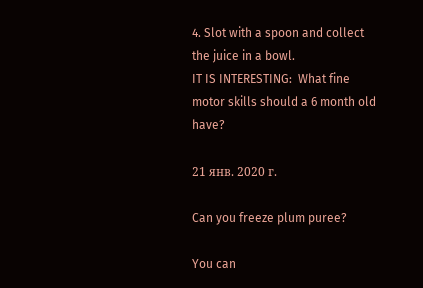4. Slot with a spoon and collect the juice in a bowl.
IT IS INTERESTING:  What fine motor skills should a 6 month old have?

21 янв. 2020 г.

Can you freeze plum puree?

You can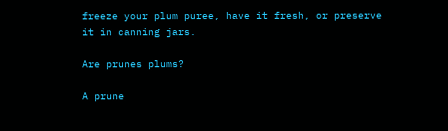freeze your plum puree, have it fresh, or preserve it in canning jars.

Are prunes plums?

A prune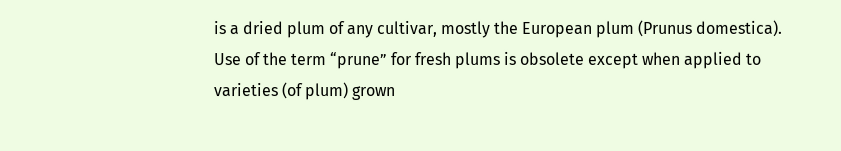is a dried plum of any cultivar, mostly the European plum (Prunus domestica). Use of the term “prune” for fresh plums is obsolete except when applied to varieties (of plum) grown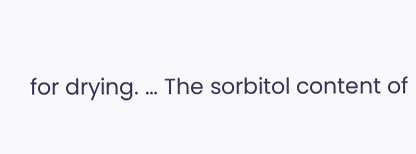for drying. … The sorbitol content of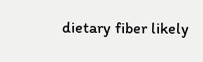dietary fiber likely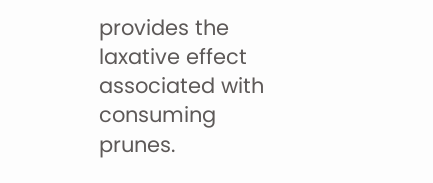provides the laxative effect associated with consuming prunes.